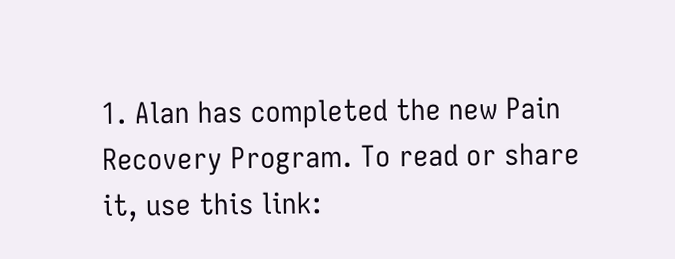1. Alan has completed the new Pain Recovery Program. To read or share it, use this link: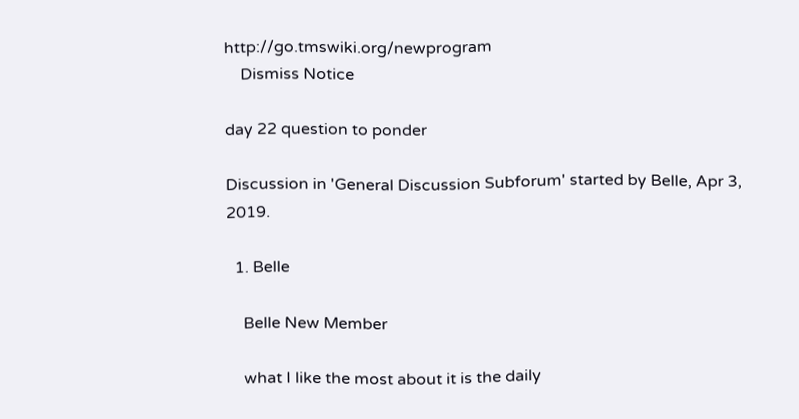http://go.tmswiki.org/newprogram
    Dismiss Notice

day 22 question to ponder

Discussion in 'General Discussion Subforum' started by Belle, Apr 3, 2019.

  1. Belle

    Belle New Member

    what I like the most about it is the daily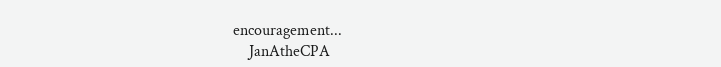encouragement...
    JanAtheCPA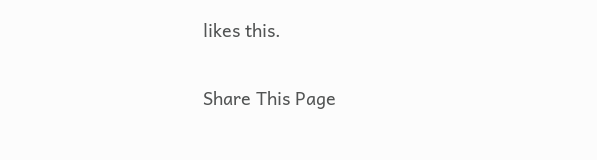likes this.

Share This Page